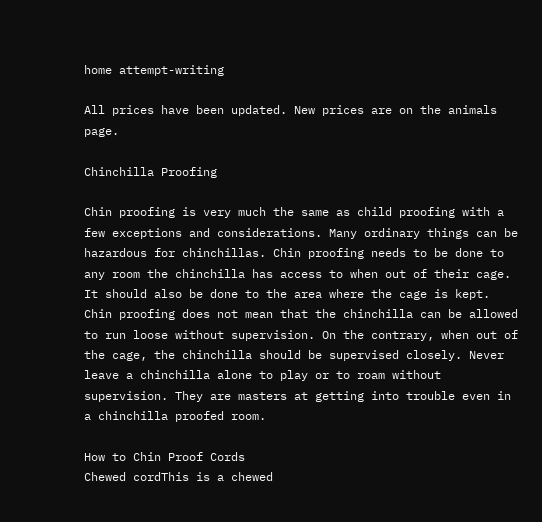home attempt-writing

All prices have been updated. New prices are on the animals page.

Chinchilla Proofing

Chin proofing is very much the same as child proofing with a few exceptions and considerations. Many ordinary things can be hazardous for chinchillas. Chin proofing needs to be done to any room the chinchilla has access to when out of their cage. It should also be done to the area where the cage is kept. Chin proofing does not mean that the chinchilla can be allowed to run loose without supervision. On the contrary, when out of the cage, the chinchilla should be supervised closely. Never leave a chinchilla alone to play or to roam without supervision. They are masters at getting into trouble even in a chinchilla proofed room.

How to Chin Proof Cords
Chewed cordThis is a chewed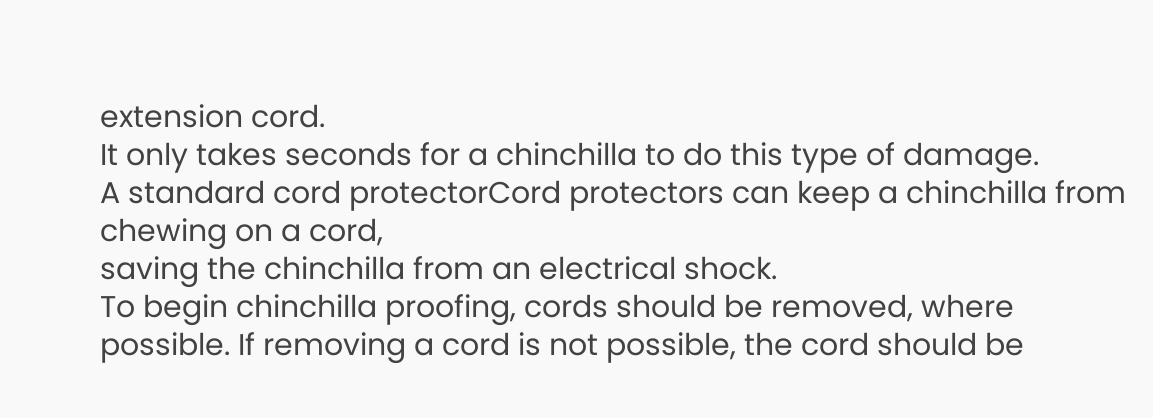extension cord.
It only takes seconds for a chinchilla to do this type of damage.
A standard cord protectorCord protectors can keep a chinchilla from chewing on a cord,
saving the chinchilla from an electrical shock.
To begin chinchilla proofing, cords should be removed, where possible. If removing a cord is not possible, the cord should be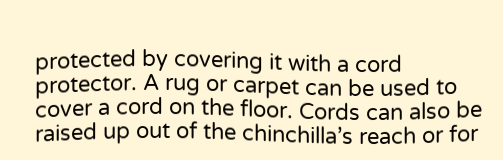protected by covering it with a cord protector. A rug or carpet can be used to cover a cord on the floor. Cords can also be raised up out of the chinchilla’s reach or for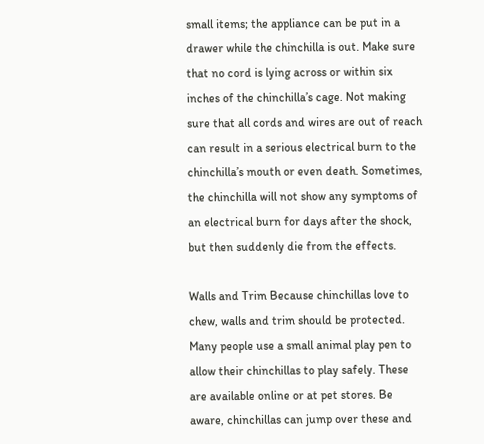small items; the appliance can be put in a drawer while the chinchilla is out. Make sure that no cord is lying across or within six inches of the chinchilla’s cage. Not making sure that all cords and wires are out of reach can result in a serious electrical burn to the chinchilla’s mouth or even death. Sometimes, the chinchilla will not show any symptoms of an electrical burn for days after the shock, but then suddenly die from the effects.

Walls and Trim Because chinchillas love to chew, walls and trim should be protected. Many people use a small animal play pen to allow their chinchillas to play safely. These are available online or at pet stores. Be aware, chinchillas can jump over these and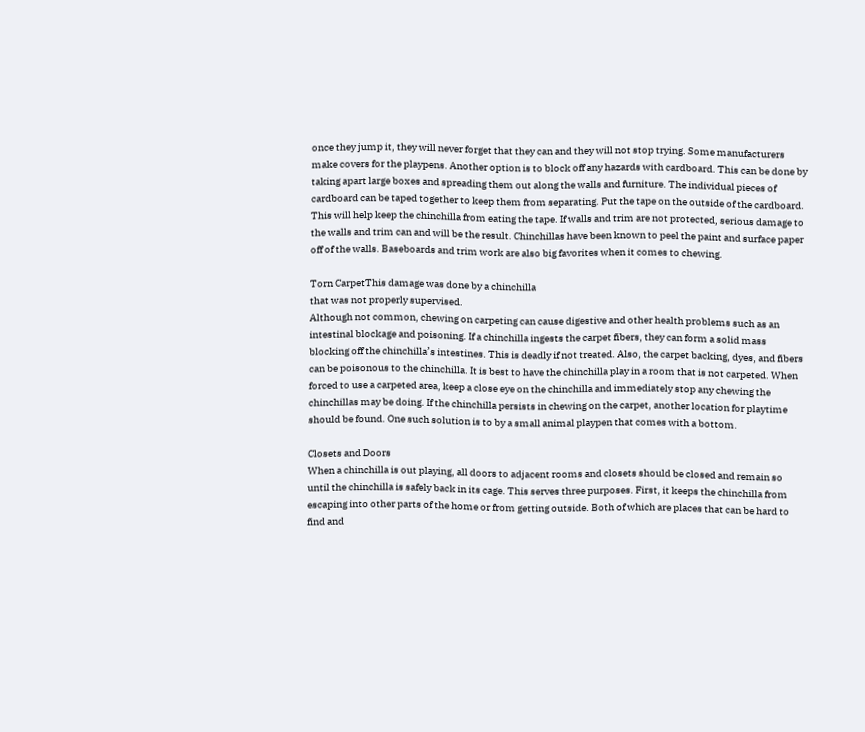once they jump it, they will never forget that they can and they will not stop trying. Some manufacturers make covers for the playpens. Another option is to block off any hazards with cardboard. This can be done by taking apart large boxes and spreading them out along the walls and furniture. The individual pieces of cardboard can be taped together to keep them from separating. Put the tape on the outside of the cardboard. This will help keep the chinchilla from eating the tape. If walls and trim are not protected, serious damage to the walls and trim can and will be the result. Chinchillas have been known to peel the paint and surface paper off of the walls. Baseboards and trim work are also big favorites when it comes to chewing.

Torn CarpetThis damage was done by a chinchilla
that was not properly supervised.
Although not common, chewing on carpeting can cause digestive and other health problems such as an intestinal blockage and poisoning. If a chinchilla ingests the carpet fibers, they can form a solid mass blocking off the chinchilla’s intestines. This is deadly if not treated. Also, the carpet backing, dyes, and fibers can be poisonous to the chinchilla. It is best to have the chinchilla play in a room that is not carpeted. When forced to use a carpeted area, keep a close eye on the chinchilla and immediately stop any chewing the chinchillas may be doing. If the chinchilla persists in chewing on the carpet, another location for playtime should be found. One such solution is to by a small animal playpen that comes with a bottom.

Closets and Doors
When a chinchilla is out playing, all doors to adjacent rooms and closets should be closed and remain so until the chinchilla is safely back in its cage. This serves three purposes. First, it keeps the chinchilla from escaping into other parts of the home or from getting outside. Both of which are places that can be hard to find and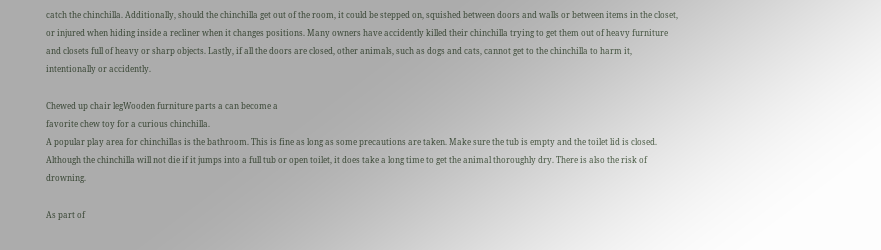catch the chinchilla. Additionally, should the chinchilla get out of the room, it could be stepped on, squished between doors and walls or between items in the closet, or injured when hiding inside a recliner when it changes positions. Many owners have accidently killed their chinchilla trying to get them out of heavy furniture and closets full of heavy or sharp objects. Lastly, if all the doors are closed, other animals, such as dogs and cats, cannot get to the chinchilla to harm it, intentionally or accidently.

Chewed up chair legWooden furniture parts a can become a
favorite chew toy for a curious chinchilla.
A popular play area for chinchillas is the bathroom. This is fine as long as some precautions are taken. Make sure the tub is empty and the toilet lid is closed. Although the chinchilla will not die if it jumps into a full tub or open toilet, it does take a long time to get the animal thoroughly dry. There is also the risk of drowning.

As part of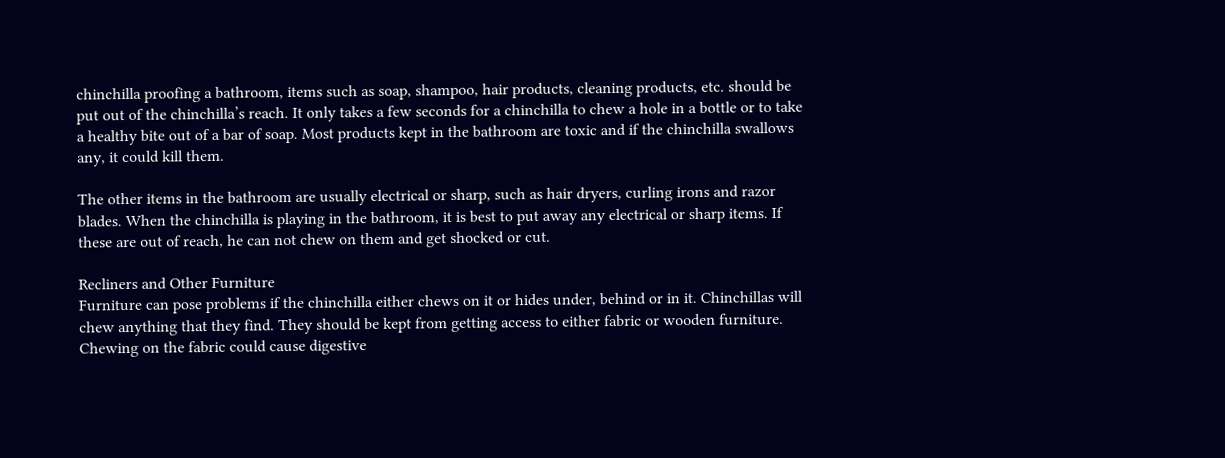chinchilla proofing a bathroom, items such as soap, shampoo, hair products, cleaning products, etc. should be put out of the chinchilla’s reach. It only takes a few seconds for a chinchilla to chew a hole in a bottle or to take a healthy bite out of a bar of soap. Most products kept in the bathroom are toxic and if the chinchilla swallows any, it could kill them.

The other items in the bathroom are usually electrical or sharp, such as hair dryers, curling irons and razor blades. When the chinchilla is playing in the bathroom, it is best to put away any electrical or sharp items. If these are out of reach, he can not chew on them and get shocked or cut.

Recliners and Other Furniture
Furniture can pose problems if the chinchilla either chews on it or hides under, behind or in it. Chinchillas will chew anything that they find. They should be kept from getting access to either fabric or wooden furniture. Chewing on the fabric could cause digestive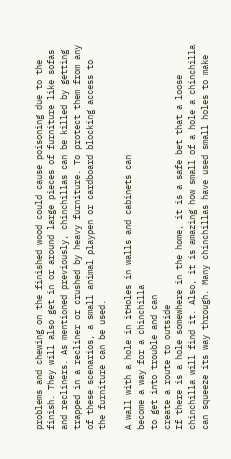problems and chewing on the finished wood could cause poisoning due to the finish. They will also get in or around large pieces of furniture like sofas and recliners. As mentioned previously, chinchillas can be killed by getting trapped in a recliner or crushed by heavy furniture. To protect them from any of these scenarios, a small animal playpen or cardboard blocking access to the furniture can be used.

A wall with a hole in itHoles in walls and cabinets can
become a way for a chinchilla
to get into trouble and can
create a route to outside
If there is a hole somewhere in the home, it is a safe bet that a loose chinchilla will find it. Also, it is amazing how small of a hole a chinchilla can squeeze its way through. Many chinchillas have used small holes to make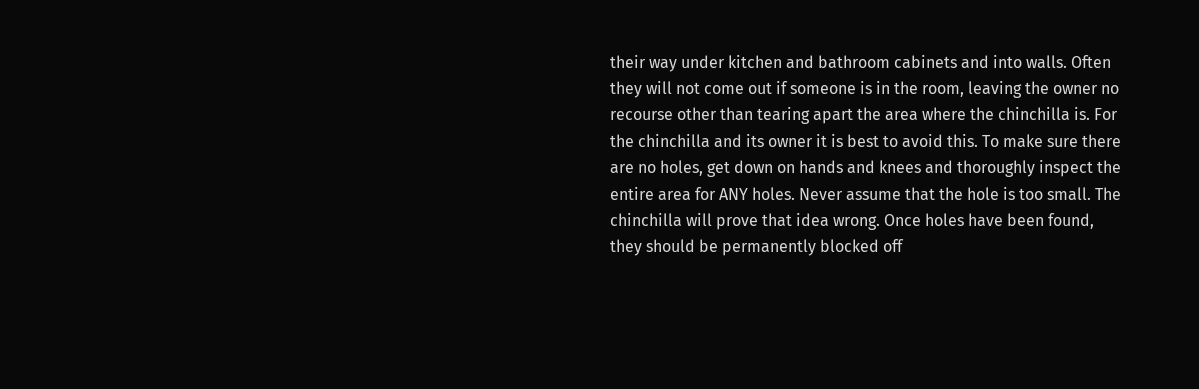their way under kitchen and bathroom cabinets and into walls. Often they will not come out if someone is in the room, leaving the owner no recourse other than tearing apart the area where the chinchilla is. For the chinchilla and its owner it is best to avoid this. To make sure there are no holes, get down on hands and knees and thoroughly inspect the entire area for ANY holes. Never assume that the hole is too small. The chinchilla will prove that idea wrong. Once holes have been found, they should be permanently blocked off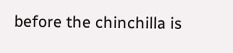before the chinchilla is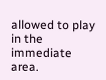allowed to play in the immediate area.